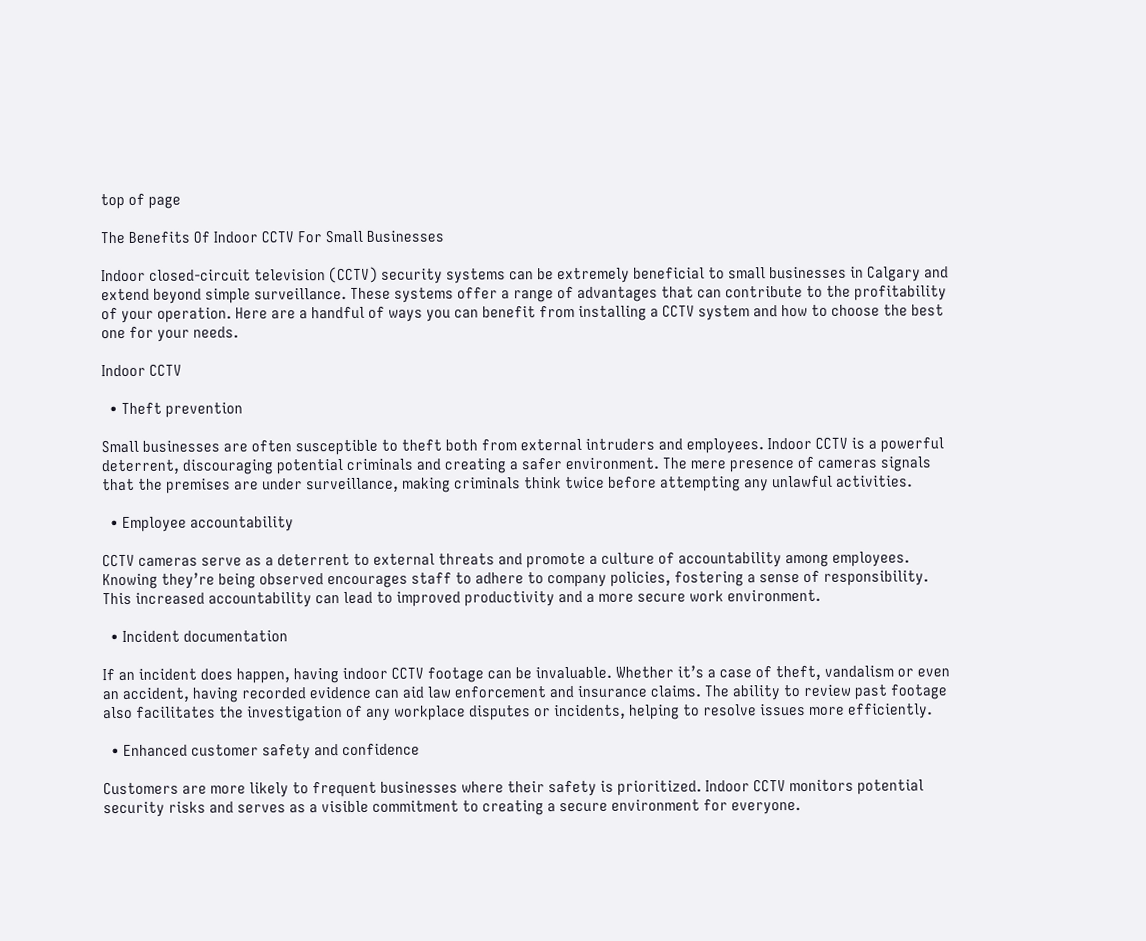top of page

The Benefits Of Indoor CCTV For Small Businesses

Indoor closed-circuit television (CCTV) security systems can be extremely beneficial to small businesses in Calgary and extend beyond simple surveillance. These systems offer a range of advantages that can contribute to the profitability of your operation. Here are a handful of ways you can benefit from installing a CCTV system and how to choose the best one for your needs.

Indoor CCTV

  • Theft prevention

Small businesses are often susceptible to theft both from external intruders and employees. Indoor CCTV is a powerful deterrent, discouraging potential criminals and creating a safer environment. The mere presence of cameras signals that the premises are under surveillance, making criminals think twice before attempting any unlawful activities.

  • Employee accountability

CCTV cameras serve as a deterrent to external threats and promote a culture of accountability among employees. Knowing they’re being observed encourages staff to adhere to company policies, fostering a sense of responsibility. This increased accountability can lead to improved productivity and a more secure work environment.

  • Incident documentation

If an incident does happen, having indoor CCTV footage can be invaluable. Whether it’s a case of theft, vandalism or even an accident, having recorded evidence can aid law enforcement and insurance claims. The ability to review past footage also facilitates the investigation of any workplace disputes or incidents, helping to resolve issues more efficiently.

  • Enhanced customer safety and confidence

Customers are more likely to frequent businesses where their safety is prioritized. Indoor CCTV monitors potential security risks and serves as a visible commitment to creating a secure environment for everyone.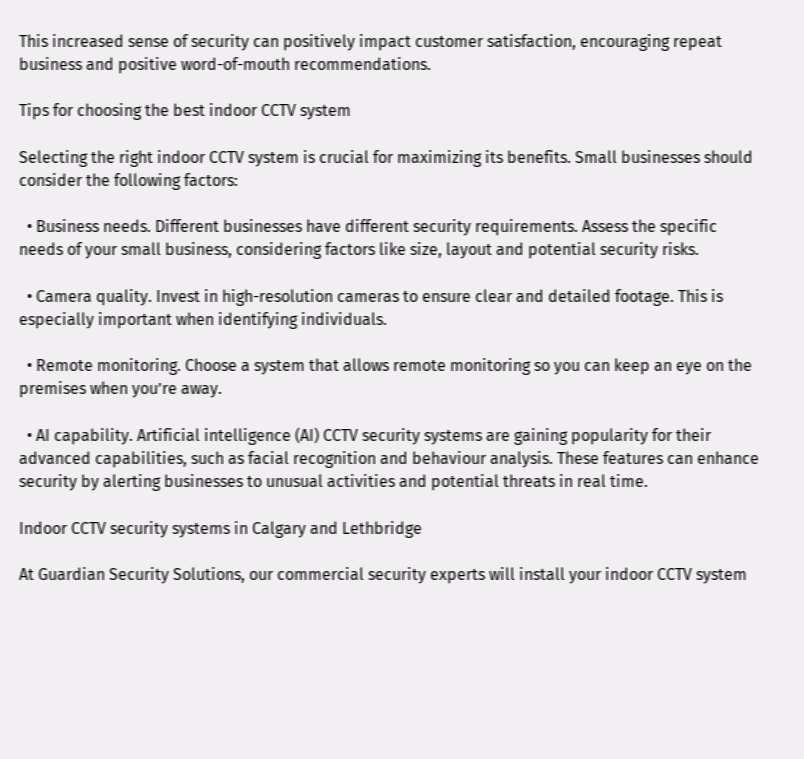This increased sense of security can positively impact customer satisfaction, encouraging repeat business and positive word-of-mouth recommendations.

Tips for choosing the best indoor CCTV system

Selecting the right indoor CCTV system is crucial for maximizing its benefits. Small businesses should consider the following factors:

  • Business needs. Different businesses have different security requirements. Assess the specific needs of your small business, considering factors like size, layout and potential security risks.

  • Camera quality. Invest in high-resolution cameras to ensure clear and detailed footage. This is especially important when identifying individuals.

  • Remote monitoring. Choose a system that allows remote monitoring so you can keep an eye on the premises when you’re away.

  • AI capability. Artificial intelligence (AI) CCTV security systems are gaining popularity for their advanced capabilities, such as facial recognition and behaviour analysis. These features can enhance security by alerting businesses to unusual activities and potential threats in real time.

Indoor CCTV security systems in Calgary and Lethbridge

At Guardian Security Solutions, our commercial security experts will install your indoor CCTV system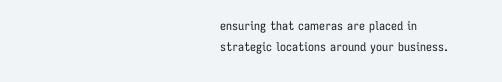ensuring that cameras are placed in strategic locations around your business.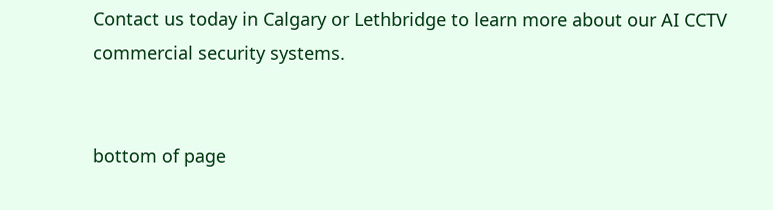Contact us today in Calgary or Lethbridge to learn more about our AI CCTV commercial security systems.


bottom of page